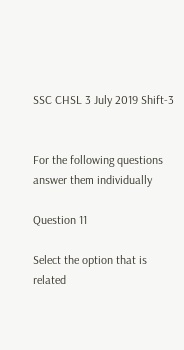SSC CHSL 3 July 2019 Shift-3


For the following questions answer them individually

Question 11

Select the option that is related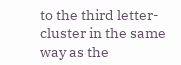to the third letter-cluster in the same way as the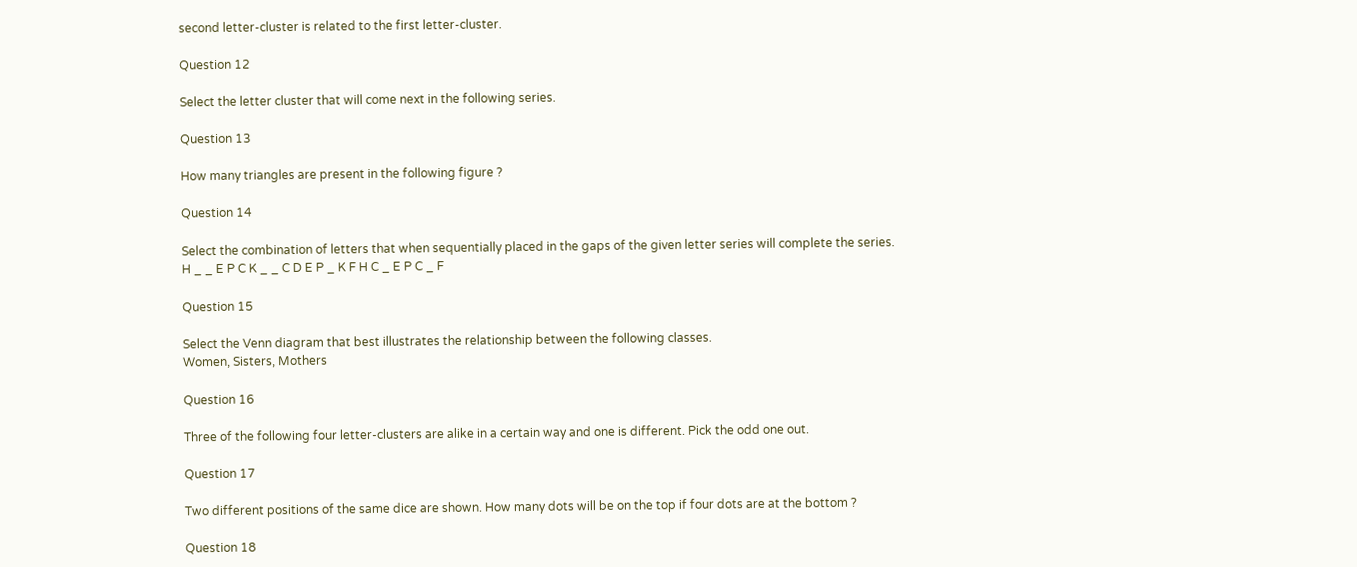second letter-cluster is related to the first letter-cluster.

Question 12

Select the letter cluster that will come next in the following series.

Question 13

How many triangles are present in the following figure ?

Question 14

Select the combination of letters that when sequentially placed in the gaps of the given letter series will complete the series.
H _ _ E P C K _ _ C D E P _ K F H C _ E P C _ F

Question 15

Select the Venn diagram that best illustrates the relationship between the following classes.
Women, Sisters, Mothers

Question 16

Three of the following four letter-clusters are alike in a certain way and one is different. Pick the odd one out.

Question 17

Two different positions of the same dice are shown. How many dots will be on the top if four dots are at the bottom ?

Question 18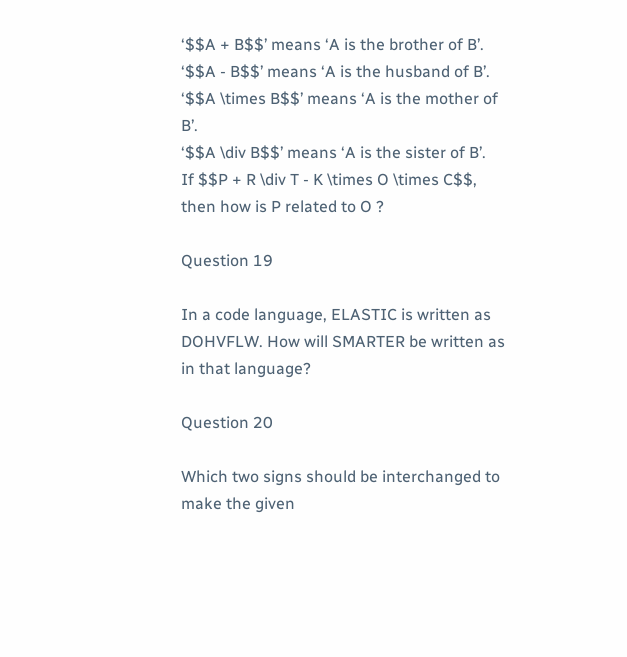‘$$A + B$$’ means ‘A is the brother of B’.
‘$$A - B$$’ means ‘A is the husband of B’.
‘$$A \times B$$’ means ‘A is the mother of B’.
‘$$A \div B$$’ means ‘A is the sister of B’.
If $$P + R \div T - K \times O \times C$$, then how is P related to O ?

Question 19

In a code language, ELASTIC is written as DOHVFLW. How will SMARTER be written as in that language?

Question 20

Which two signs should be interchanged to make the given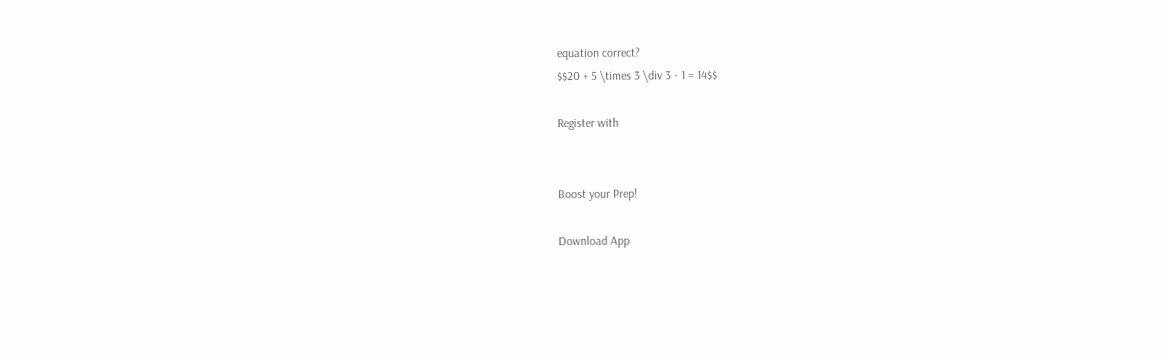equation correct?
$$20 + 5 \times 3 \div 3 - 1 = 14$$

Register with


Boost your Prep!

Download App